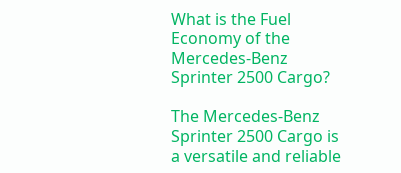What is the Fuel Economy of the Mercedes-Benz Sprinter 2500 Cargo?

The Mercedes-Benz Sprinter 2500 Cargo is a versatile and reliable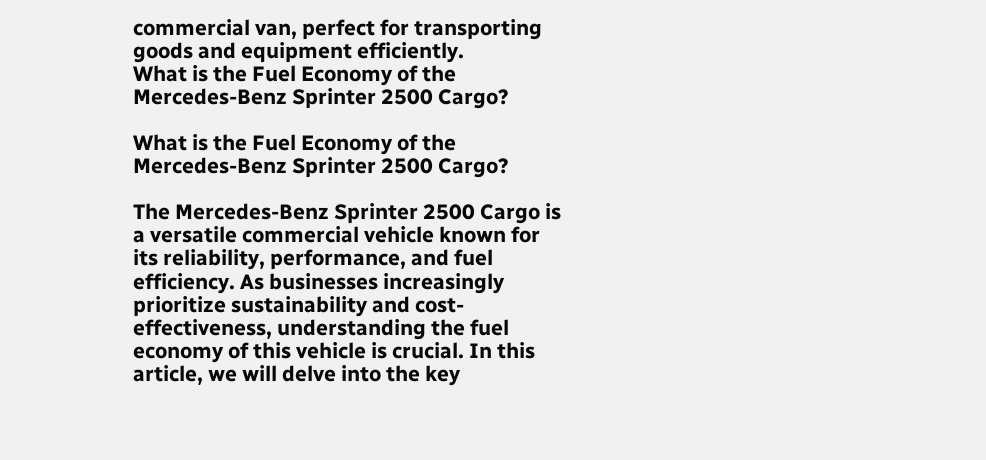commercial van, perfect for transporting goods and equipment efficiently.
What is the Fuel Economy of the Mercedes-Benz Sprinter 2500 Cargo?

What is the Fuel Economy of the Mercedes-Benz Sprinter 2500 Cargo?

The Mercedes-Benz Sprinter 2500 Cargo is a versatile commercial vehicle known for its reliability, performance, and fuel efficiency. As businesses increasingly prioritize sustainability and cost-effectiveness, understanding the fuel economy of this vehicle is crucial. In this article, we will delve into the key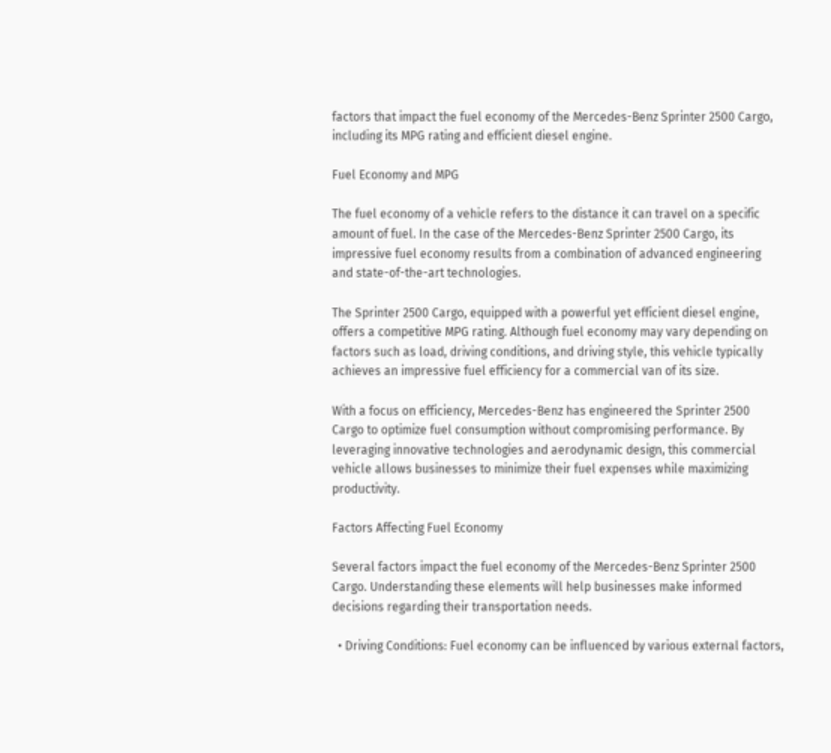factors that impact the fuel economy of the Mercedes-Benz Sprinter 2500 Cargo, including its MPG rating and efficient diesel engine.

Fuel Economy and MPG

The fuel economy of a vehicle refers to the distance it can travel on a specific amount of fuel. In the case of the Mercedes-Benz Sprinter 2500 Cargo, its impressive fuel economy results from a combination of advanced engineering and state-of-the-art technologies.

The Sprinter 2500 Cargo, equipped with a powerful yet efficient diesel engine, offers a competitive MPG rating. Although fuel economy may vary depending on factors such as load, driving conditions, and driving style, this vehicle typically achieves an impressive fuel efficiency for a commercial van of its size.

With a focus on efficiency, Mercedes-Benz has engineered the Sprinter 2500 Cargo to optimize fuel consumption without compromising performance. By leveraging innovative technologies and aerodynamic design, this commercial vehicle allows businesses to minimize their fuel expenses while maximizing productivity.

Factors Affecting Fuel Economy

Several factors impact the fuel economy of the Mercedes-Benz Sprinter 2500 Cargo. Understanding these elements will help businesses make informed decisions regarding their transportation needs.

  • Driving Conditions: Fuel economy can be influenced by various external factors,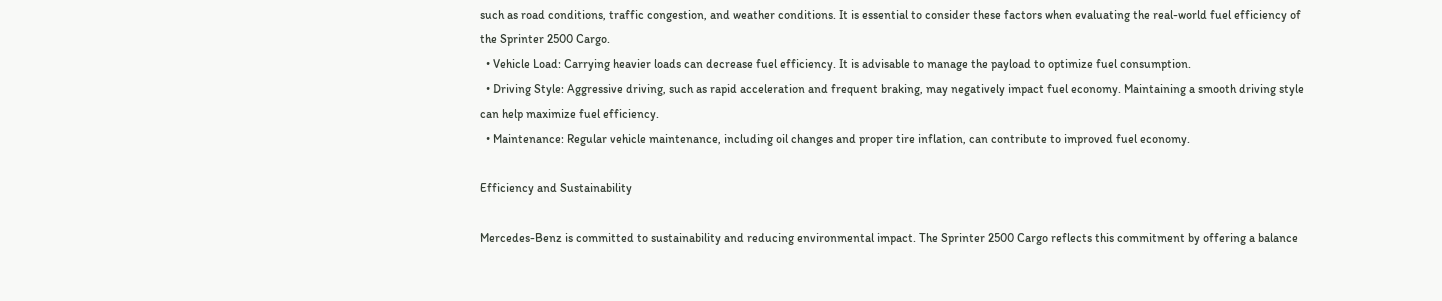such as road conditions, traffic congestion, and weather conditions. It is essential to consider these factors when evaluating the real-world fuel efficiency of the Sprinter 2500 Cargo.
  • Vehicle Load: Carrying heavier loads can decrease fuel efficiency. It is advisable to manage the payload to optimize fuel consumption.
  • Driving Style: Aggressive driving, such as rapid acceleration and frequent braking, may negatively impact fuel economy. Maintaining a smooth driving style can help maximize fuel efficiency.
  • Maintenance: Regular vehicle maintenance, including oil changes and proper tire inflation, can contribute to improved fuel economy.

Efficiency and Sustainability

Mercedes-Benz is committed to sustainability and reducing environmental impact. The Sprinter 2500 Cargo reflects this commitment by offering a balance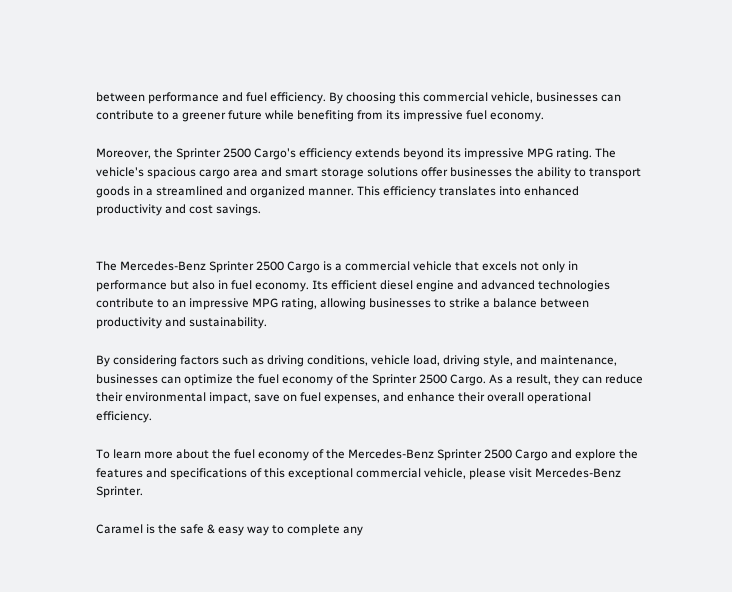between performance and fuel efficiency. By choosing this commercial vehicle, businesses can contribute to a greener future while benefiting from its impressive fuel economy.

Moreover, the Sprinter 2500 Cargo's efficiency extends beyond its impressive MPG rating. The vehicle's spacious cargo area and smart storage solutions offer businesses the ability to transport goods in a streamlined and organized manner. This efficiency translates into enhanced productivity and cost savings.


The Mercedes-Benz Sprinter 2500 Cargo is a commercial vehicle that excels not only in performance but also in fuel economy. Its efficient diesel engine and advanced technologies contribute to an impressive MPG rating, allowing businesses to strike a balance between productivity and sustainability.

By considering factors such as driving conditions, vehicle load, driving style, and maintenance, businesses can optimize the fuel economy of the Sprinter 2500 Cargo. As a result, they can reduce their environmental impact, save on fuel expenses, and enhance their overall operational efficiency.

To learn more about the fuel economy of the Mercedes-Benz Sprinter 2500 Cargo and explore the features and specifications of this exceptional commercial vehicle, please visit Mercedes-Benz Sprinter.

Caramel is the safe & easy way to complete any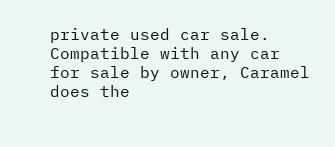private used car sale. Compatible with any car for sale by owner, Caramel does the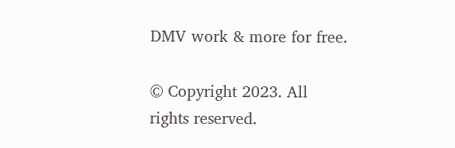DMV work & more for free.

© Copyright 2023. All rights reserved.